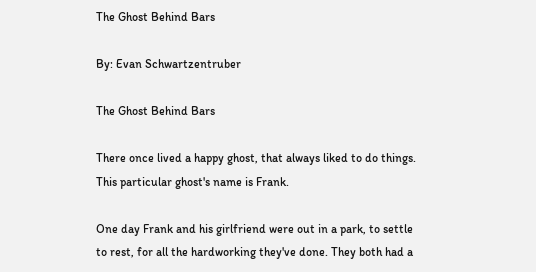The Ghost Behind Bars

By: Evan Schwartzentruber

The Ghost Behind Bars

There once lived a happy ghost, that always liked to do things. This particular ghost's name is Frank.

One day Frank and his girlfriend were out in a park, to settle to rest, for all the hardworking they've done. They both had a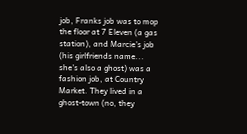job, Franks job was to mop the floor at 7 Eleven (a gas station), and Marcie's job (his girlfriends name... she's also a ghost) was a fashion job, at Country Market. They lived in a ghost-town (no, they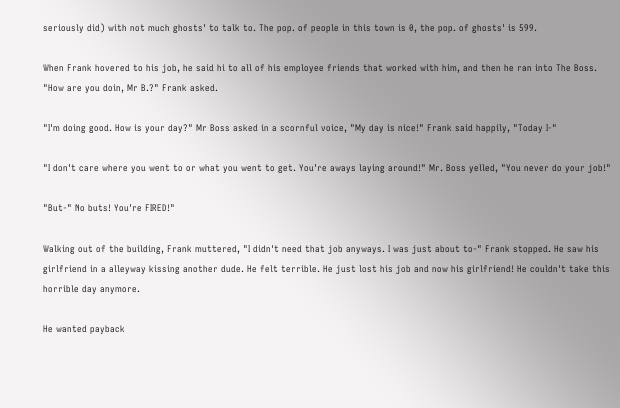seriously did) with not much ghosts' to talk to. The pop. of people in this town is 0, the pop. of ghosts' is 599.

When Frank hovered to his job, he said hi to all of his employee friends that worked with him, and then he ran into The Boss. "How are you doin, Mr B.?" Frank asked.

"I'm doing good. How is your day?" Mr Boss asked in a scornful voice, "My day is nice!" Frank said happily, "Today I-"

"I don't care where you went to or what you went to get. You're aways laying around!" Mr. Boss yelled, "You never do your job!"

"But-" No buts! You're FIRED!"

Walking out of the building, Frank muttered, "I didn't need that job anyways. I was just about to-" Frank stopped. He saw his girlfriend in a alleyway kissing another dude. He felt terrible. He just lost his job and now his girlfriend! He couldn't take this horrible day anymore.

He wanted payback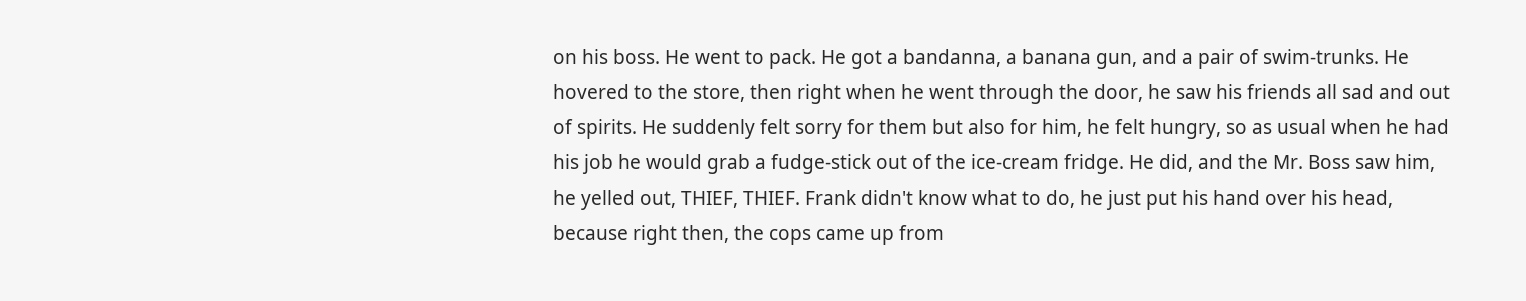on his boss. He went to pack. He got a bandanna, a banana gun, and a pair of swim-trunks. He hovered to the store, then right when he went through the door, he saw his friends all sad and out of spirits. He suddenly felt sorry for them but also for him, he felt hungry, so as usual when he had his job he would grab a fudge-stick out of the ice-cream fridge. He did, and the Mr. Boss saw him, he yelled out, THIEF, THIEF. Frank didn't know what to do, he just put his hand over his head, because right then, the cops came up from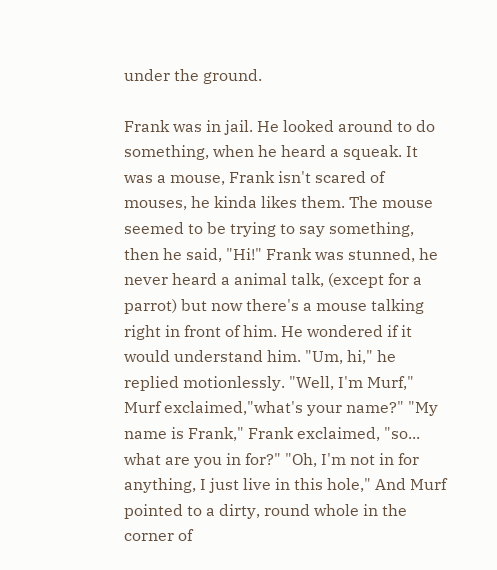under the ground.

Frank was in jail. He looked around to do something, when he heard a squeak. It was a mouse, Frank isn't scared of mouses, he kinda likes them. The mouse seemed to be trying to say something, then he said, "Hi!" Frank was stunned, he never heard a animal talk, (except for a parrot) but now there's a mouse talking right in front of him. He wondered if it would understand him. "Um, hi," he replied motionlessly. "Well, I'm Murf," Murf exclaimed,"what's your name?" "My name is Frank," Frank exclaimed, "so... what are you in for?" "Oh, I'm not in for anything, I just live in this hole," And Murf pointed to a dirty, round whole in the corner of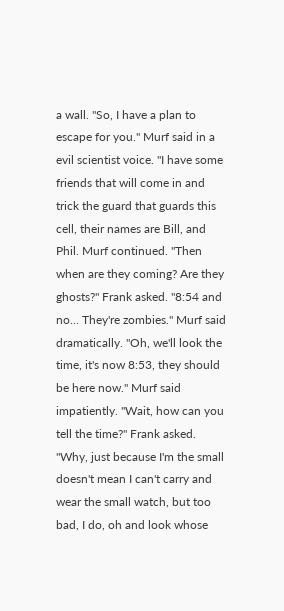a wall. "So, I have a plan to escape for you." Murf said in a evil scientist voice. "I have some friends that will come in and trick the guard that guards this cell, their names are Bill, and Phil. Murf continued. "Then when are they coming? Are they ghosts?" Frank asked. "8:54 and no... They're zombies." Murf said dramatically. "Oh, we'll look the time, it's now 8:53, they should be here now." Murf said impatiently. "Wait, how can you tell the time?" Frank asked. "Why, just because I'm the small doesn't mean I can't carry and wear the small watch, but too bad, I do, oh and look whose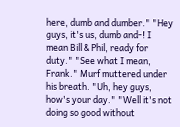here, dumb and dumber." "Hey guys, it's us, dumb and-! I mean Bill & Phil, ready for duty." "See what I mean, Frank." Murf muttered under his breath. "Uh, hey guys, how's your day." "Well it's not doing so good without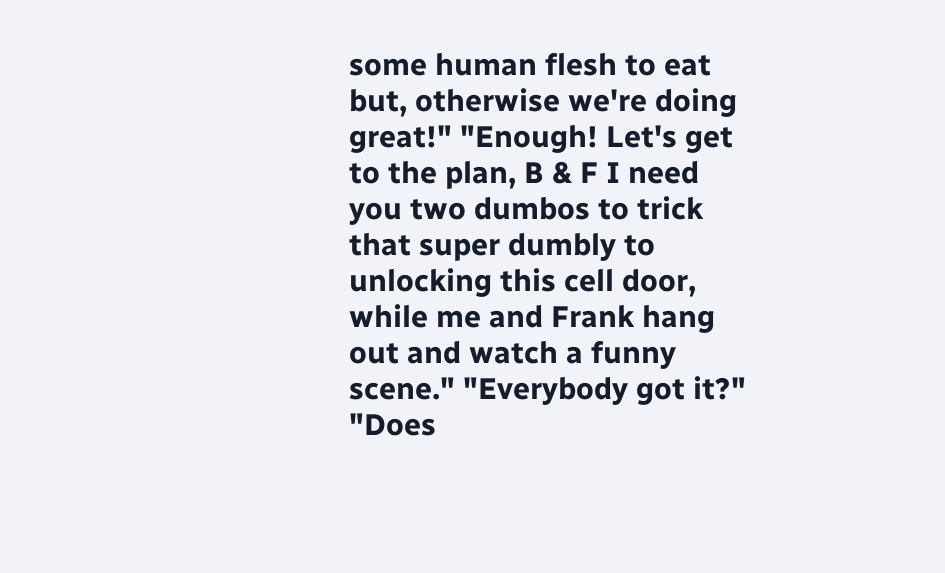some human flesh to eat but, otherwise we're doing great!" "Enough! Let's get to the plan, B & F I need you two dumbos to trick that super dumbly to unlocking this cell door, while me and Frank hang out and watch a funny scene." "Everybody got it?" "Does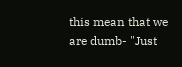this mean that we are dumb- "Just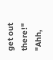get out there!" "Ahh,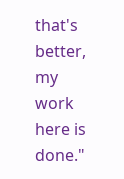that's better, my work here is done."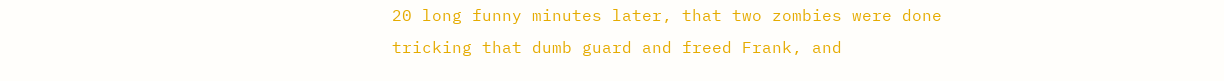20 long funny minutes later, that two zombies were done tricking that dumb guard and freed Frank, and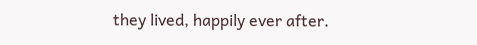they lived, happily ever after.